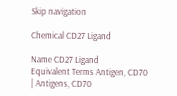Skip navigation

Chemical CD27 Ligand

Name CD27 Ligand
Equivalent Terms Antigen, CD70 | Antigens, CD70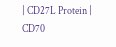| CD27L Protein | CD70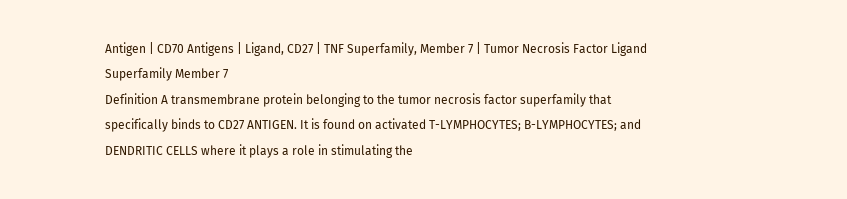Antigen | CD70 Antigens | Ligand, CD27 | TNF Superfamily, Member 7 | Tumor Necrosis Factor Ligand Superfamily Member 7
Definition A transmembrane protein belonging to the tumor necrosis factor superfamily that specifically binds to CD27 ANTIGEN. It is found on activated T-LYMPHOCYTES; B-LYMPHOCYTES; and DENDRITIC CELLS where it plays a role in stimulating the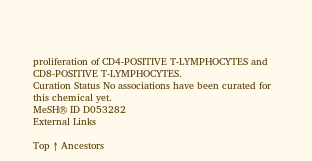proliferation of CD4-POSITIVE T-LYMPHOCYTES and CD8-POSITIVE T-LYMPHOCYTES.
Curation Status No associations have been curated for this chemical yet.
MeSH® ID D053282
External Links

Top ↑ Ancestors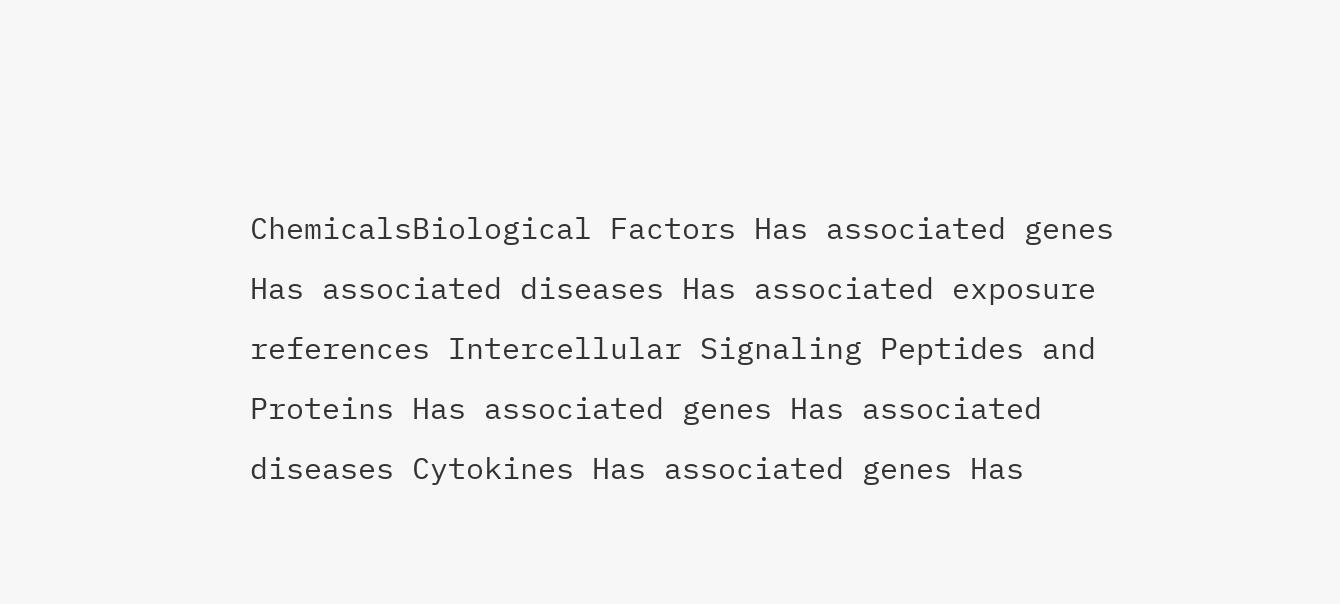ChemicalsBiological Factors Has associated genes Has associated diseases Has associated exposure references Intercellular Signaling Peptides and Proteins Has associated genes Has associated diseases Cytokines Has associated genes Has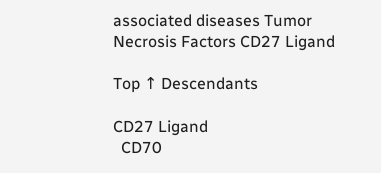associated diseases Tumor Necrosis Factors CD27 Ligand

Top ↑ Descendants

CD27 Ligand
  CD70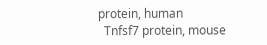protein, human
  Tnfsf7 protein, mouse